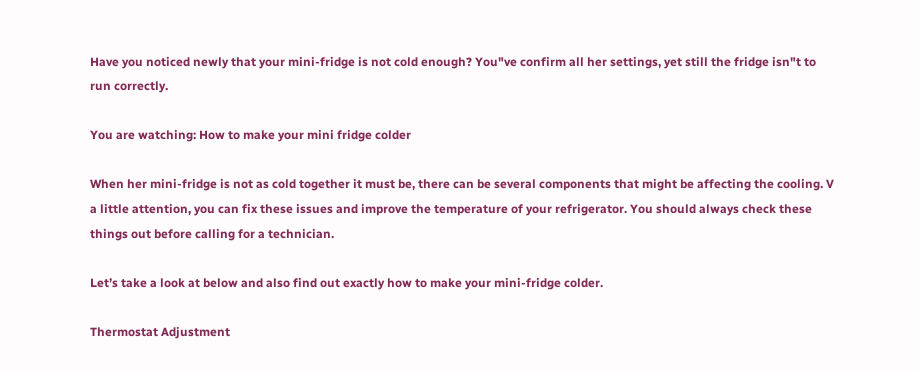Have you noticed newly that your mini-fridge is not cold enough? You"ve confirm all her settings, yet still the fridge isn"t to run correctly.

You are watching: How to make your mini fridge colder

When her mini-fridge is not as cold together it must be, there can be several components that might be affecting the cooling. V a little attention, you can fix these issues and improve the temperature of your refrigerator. You should always check these things out before calling for a technician.

Let’s take a look at below and also find out exactly how to make your mini-fridge colder.

Thermostat Adjustment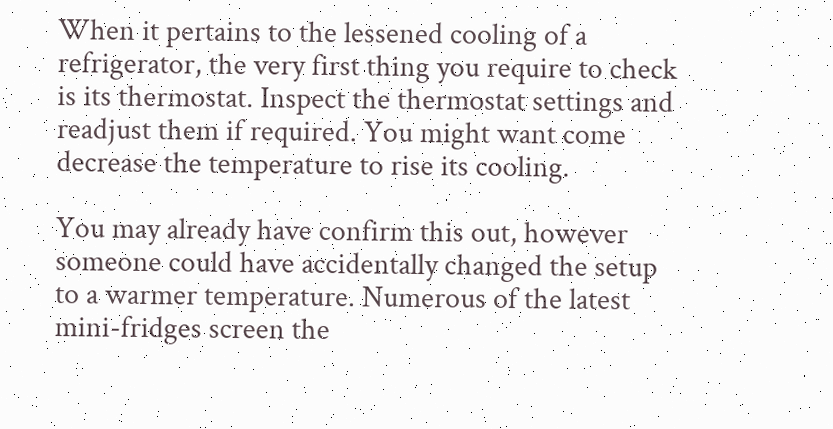When it pertains to the lessened cooling of a refrigerator, the very first thing you require to check is its thermostat. Inspect the thermostat settings and readjust them if required. You might want come decrease the temperature to rise its cooling.

You may already have confirm this out, however someone could have accidentally changed the setup to a warmer temperature. Numerous of the latest mini-fridges screen the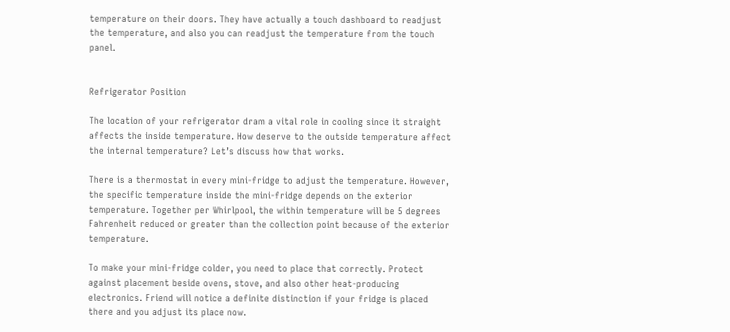temperature on their doors. They have actually a touch dashboard to readjust the temperature, and also you can readjust the temperature from the touch panel.


Refrigerator Position

The location of your refrigerator dram a vital role in cooling since it straight affects the inside temperature. How deserve to the outside temperature affect the internal temperature? Let’s discuss how that works.

There is a thermostat in every mini-fridge to adjust the temperature. However, the specific temperature inside the mini-fridge depends on the exterior temperature. Together per Whirlpool, the within temperature will be 5 degrees Fahrenheit reduced or greater than the collection point because of the exterior temperature.

To make your mini-fridge colder, you need to place that correctly. Protect against placement beside ovens, stove, and also other heat-producing electronics. Friend will notice a definite distinction if your fridge is placed there and you adjust its place now.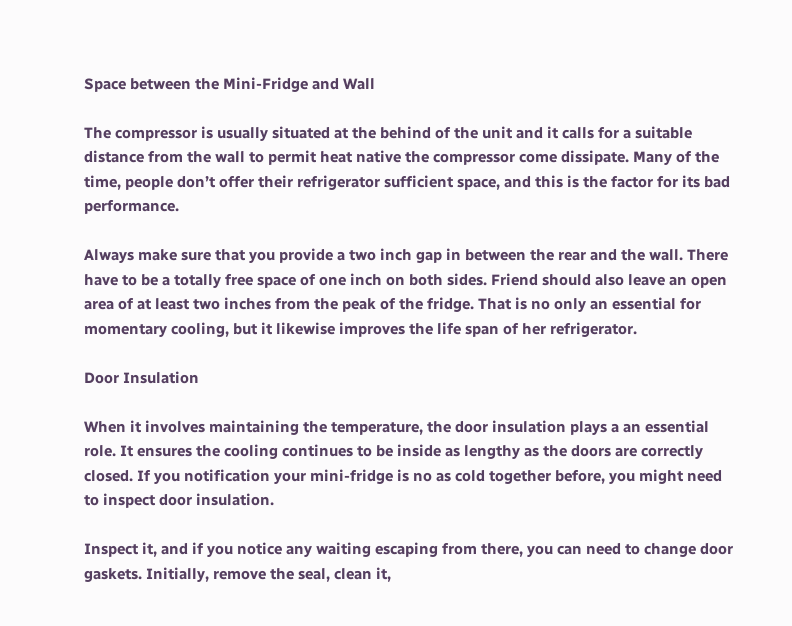Space between the Mini-Fridge and Wall

The compressor is usually situated at the behind of the unit and it calls for a suitable distance from the wall to permit heat native the compressor come dissipate. Many of the time, people don’t offer their refrigerator sufficient space, and this is the factor for its bad performance.

Always make sure that you provide a two inch gap in between the rear and the wall. There have to be a totally free space of one inch on both sides. Friend should also leave an open area of at least two inches from the peak of the fridge. That is no only an essential for momentary cooling, but it likewise improves the life span of her refrigerator.

Door Insulation

When it involves maintaining the temperature, the door insulation plays a an essential role. It ensures the cooling continues to be inside as lengthy as the doors are correctly closed. If you notification your mini-fridge is no as cold together before, you might need to inspect door insulation.

Inspect it, and if you notice any waiting escaping from there, you can need to change door gaskets. Initially, remove the seal, clean it,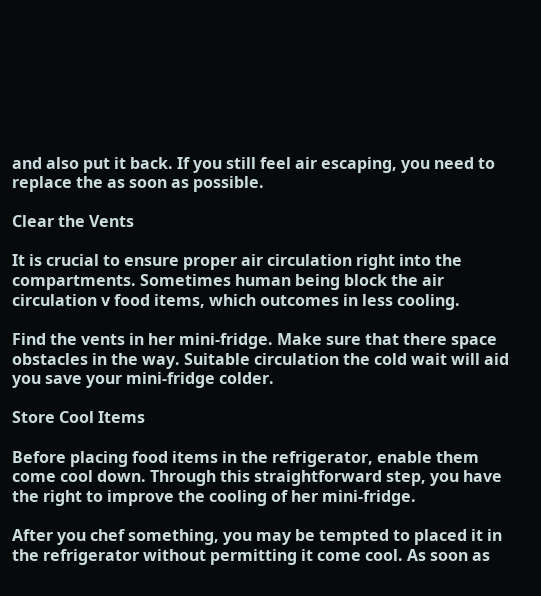and also put it back. If you still feel air escaping, you need to replace the as soon as possible.

Clear the Vents

It is crucial to ensure proper air circulation right into the compartments. Sometimes human being block the air circulation v food items, which outcomes in less cooling.

Find the vents in her mini-fridge. Make sure that there space obstacles in the way. Suitable circulation the cold wait will aid you save your mini-fridge colder.

Store Cool Items

Before placing food items in the refrigerator, enable them come cool down. Through this straightforward step, you have the right to improve the cooling of her mini-fridge.

After you chef something, you may be tempted to placed it in the refrigerator without permitting it come cool. As soon as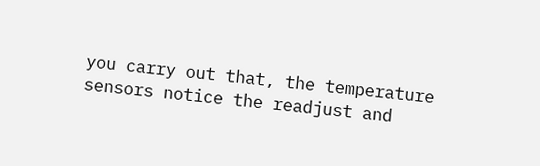you carry out that, the temperature sensors notice the readjust and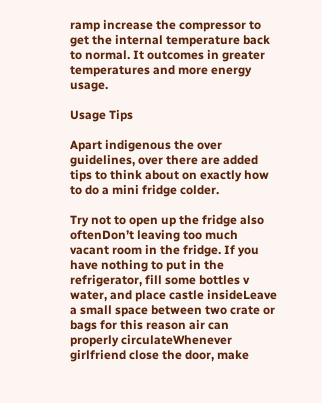ramp increase the compressor to get the internal temperature back to normal. It outcomes in greater temperatures and more energy usage.

Usage Tips

Apart indigenous the over guidelines, over there are added tips to think about on exactly how to do a mini fridge colder.

Try not to open up the fridge also oftenDon’t leaving too much vacant room in the fridge. If you have nothing to put in the refrigerator, fill some bottles v water, and place castle insideLeave a small space between two crate or bags for this reason air can properly circulateWhenever girlfriend close the door, make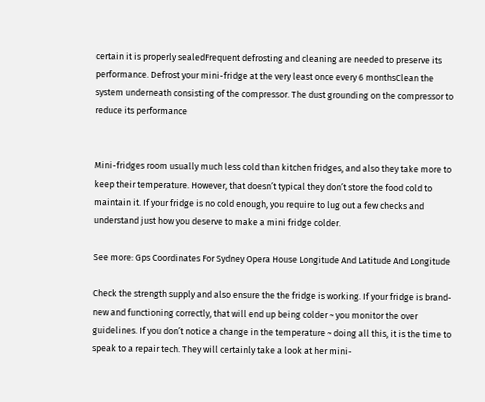certain it is properly sealedFrequent defrosting and cleaning are needed to preserve its performance. Defrost your mini-fridge at the very least once every 6 monthsClean the system underneath consisting of the compressor. The dust grounding on the compressor to reduce its performance


Mini-fridges room usually much less cold than kitchen fridges, and also they take more to keep their temperature. However, that doesn’t typical they don’t store the food cold to maintain it. If your fridge is no cold enough, you require to lug out a few checks and understand just how you deserve to make a mini fridge colder.

See more: Gps Coordinates For Sydney Opera House Longitude And Latitude And Longitude

Check the strength supply and also ensure the the fridge is working. If your fridge is brand-new and functioning correctly, that will end up being colder ~ you monitor the over guidelines. If you don’t notice a change in the temperature ~ doing all this, it is the time to speak to a repair tech. They will certainly take a look at her mini-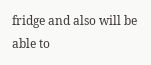fridge and also will be able to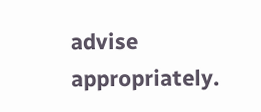advise appropriately.